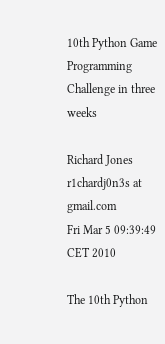10th Python Game Programming Challenge in three weeks

Richard Jones r1chardj0n3s at gmail.com
Fri Mar 5 09:39:49 CET 2010

The 10th Python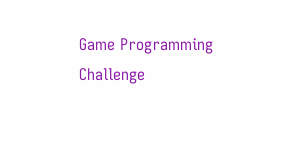Game Programming Challenge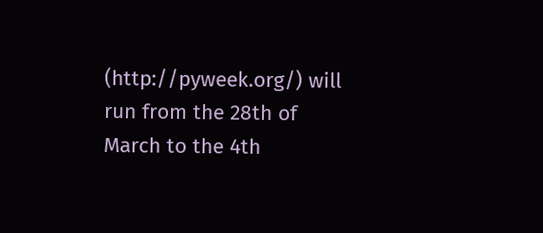(http://pyweek.org/) will
run from the 28th of March to the 4th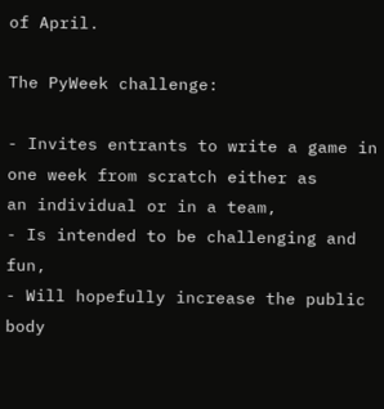of April.

The PyWeek challenge:

- Invites entrants to write a game in one week from scratch either as
an individual or in a team,
- Is intended to be challenging and fun,
- Will hopefully increase the public body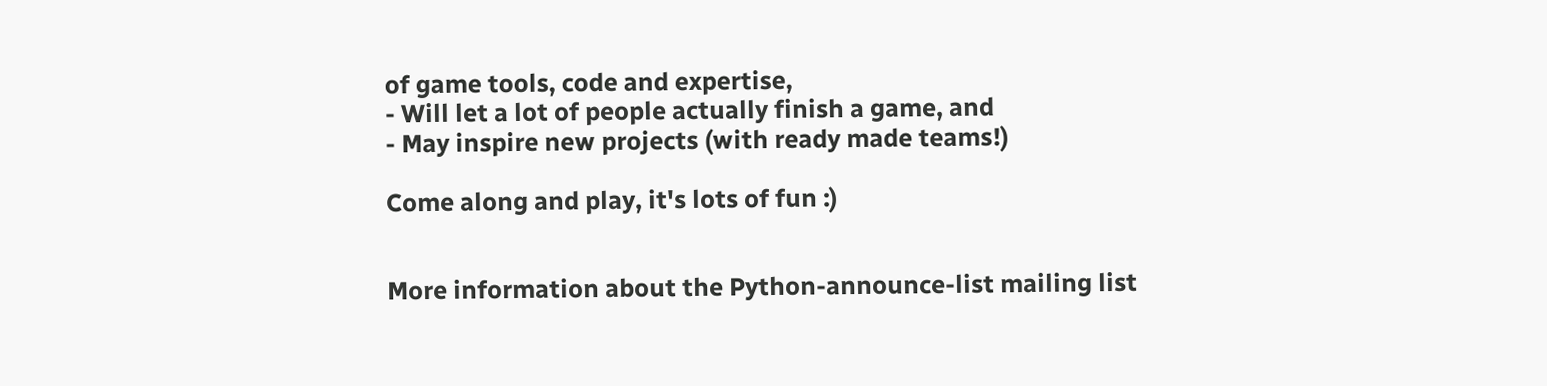of game tools, code and expertise,
- Will let a lot of people actually finish a game, and
- May inspire new projects (with ready made teams!)

Come along and play, it's lots of fun :)


More information about the Python-announce-list mailing list